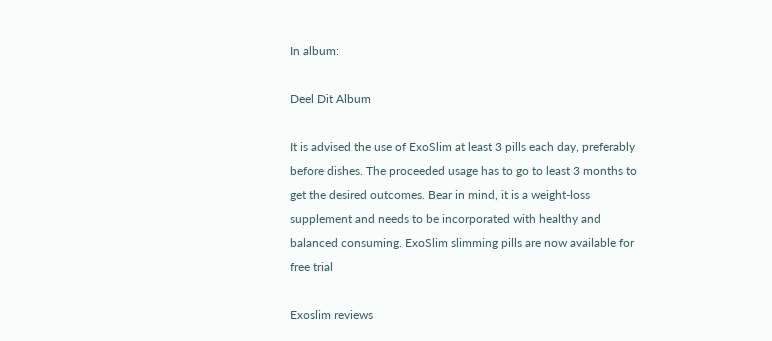In album:

Deel Dit Album

It is advised the use of ExoSlim at least 3 pills each day, preferably before dishes. The proceeded usage has to go to least 3 months to get the desired outcomes. Bear in mind, it is a weight-loss supplement and needs to be incorporated with healthy and balanced consuming. ExoSlim slimming pills are now available for free trial

Exoslim reviews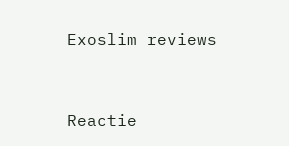Exoslim reviews


Reactie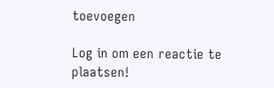toevoegen

Log in om een reactie te plaatsen!